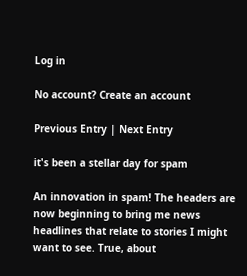Log in

No account? Create an account

Previous Entry | Next Entry

it's been a stellar day for spam

An innovation in spam! The headers are now beginning to bring me news headlines that relate to stories I might want to see. True, about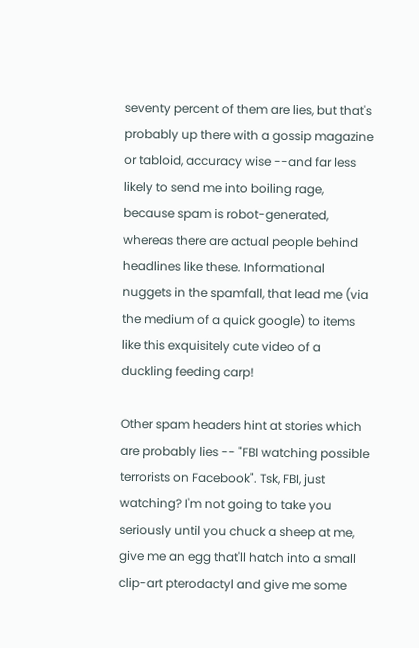seventy percent of them are lies, but that's probably up there with a gossip magazine or tabloid, accuracy wise --and far less likely to send me into boiling rage, because spam is robot-generated, whereas there are actual people behind headlines like these. Informational nuggets in the spamfall, that lead me (via the medium of a quick google) to items like this exquisitely cute video of a duckling feeding carp!

Other spam headers hint at stories which are probably lies -- "FBI watching possible terrorists on Facebook". Tsk, FBI, just watching? I'm not going to take you seriously until you chuck a sheep at me, give me an egg that'll hatch into a small clip-art pterodactyl and give me some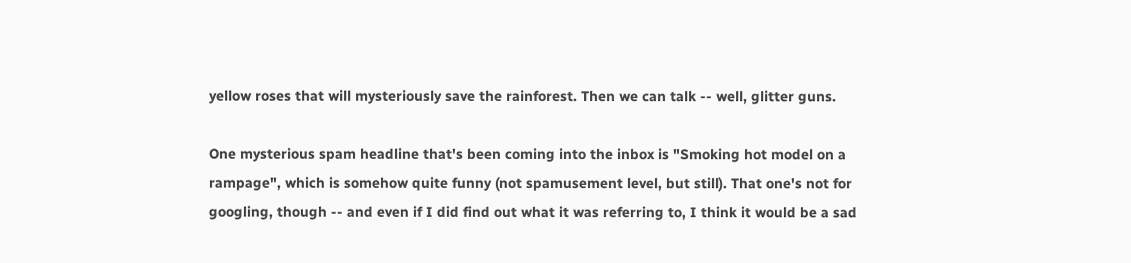yellow roses that will mysteriously save the rainforest. Then we can talk -- well, glitter guns.

One mysterious spam headline that's been coming into the inbox is "Smoking hot model on a rampage", which is somehow quite funny (not spamusement level, but still). That one's not for googling, though -- and even if I did find out what it was referring to, I think it would be a sad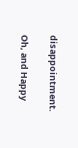disappointment.

Oh, and Happy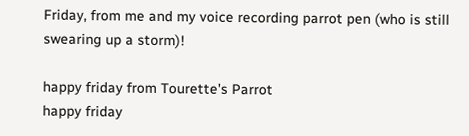Friday, from me and my voice recording parrot pen (who is still swearing up a storm)!

happy friday from Tourette's Parrot
happy friday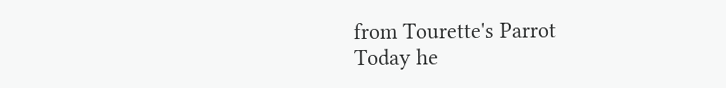from Tourette's Parrot
Today he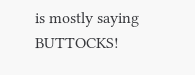is mostly saying BUTTOCKS!